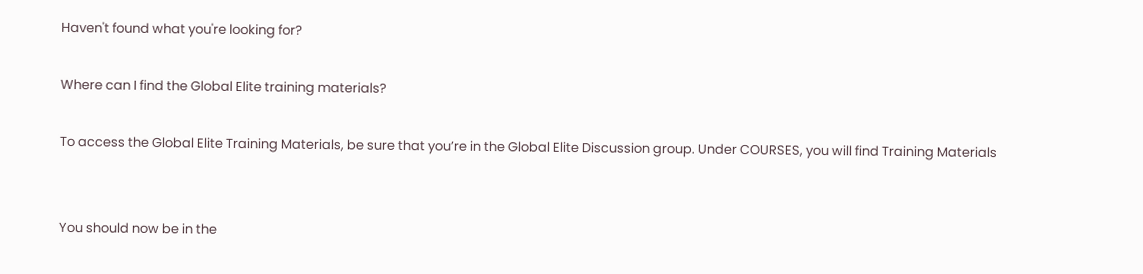Haven't found what you're looking for?

Where can I find the Global Elite training materials?

To access the Global Elite Training Materials, be sure that you’re in the Global Elite Discussion group. Under COURSES, you will find Training Materials


You should now be in the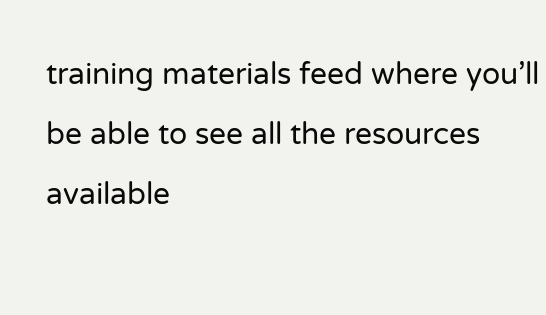training materials feed where you’ll be able to see all the resources available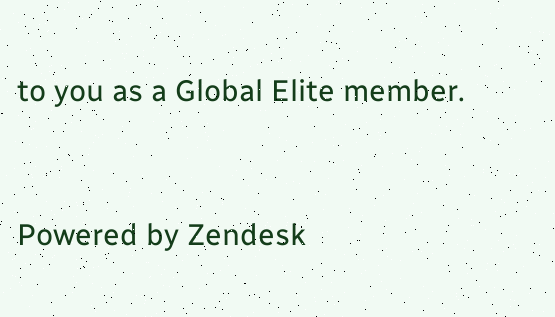to you as a Global Elite member.


Powered by Zendesk